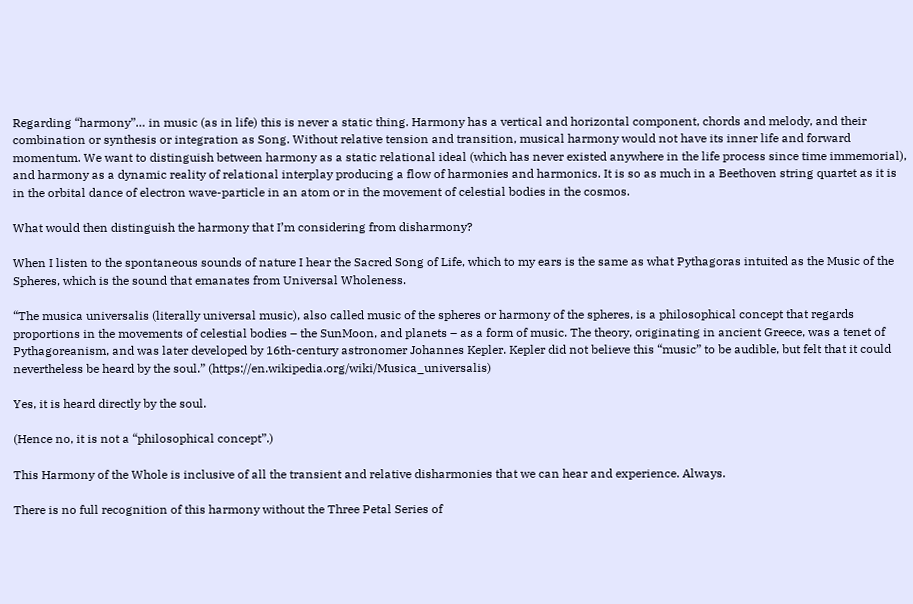Regarding “harmony”… in music (as in life) this is never a static thing. Harmony has a vertical and horizontal component, chords and melody, and their combination or synthesis or integration as Song. Without relative tension and transition, musical harmony would not have its inner life and forward momentum. We want to distinguish between harmony as a static relational ideal (which has never existed anywhere in the life process since time immemorial), and harmony as a dynamic reality of relational interplay producing a flow of harmonies and harmonics. It is so as much in a Beethoven string quartet as it is in the orbital dance of electron wave-particle in an atom or in the movement of celestial bodies in the cosmos.

What would then distinguish the harmony that I’m considering from disharmony?

When I listen to the spontaneous sounds of nature I hear the Sacred Song of Life, which to my ears is the same as what Pythagoras intuited as the Music of the Spheres, which is the sound that emanates from Universal Wholeness.

“The musica universalis (literally universal music), also called music of the spheres or harmony of the spheres, is a philosophical concept that regards proportions in the movements of celestial bodies – the SunMoon, and planets – as a form of music. The theory, originating in ancient Greece, was a tenet of Pythagoreanism, and was later developed by 16th-century astronomer Johannes Kepler. Kepler did not believe this “music” to be audible, but felt that it could nevertheless be heard by the soul.” (https://en.wikipedia.org/wiki/Musica_universalis)

Yes, it is heard directly by the soul.

(Hence no, it is not a “philosophical concept”.)

This Harmony of the Whole is inclusive of all the transient and relative disharmonies that we can hear and experience. Always.

There is no full recognition of this harmony without the Three Petal Series of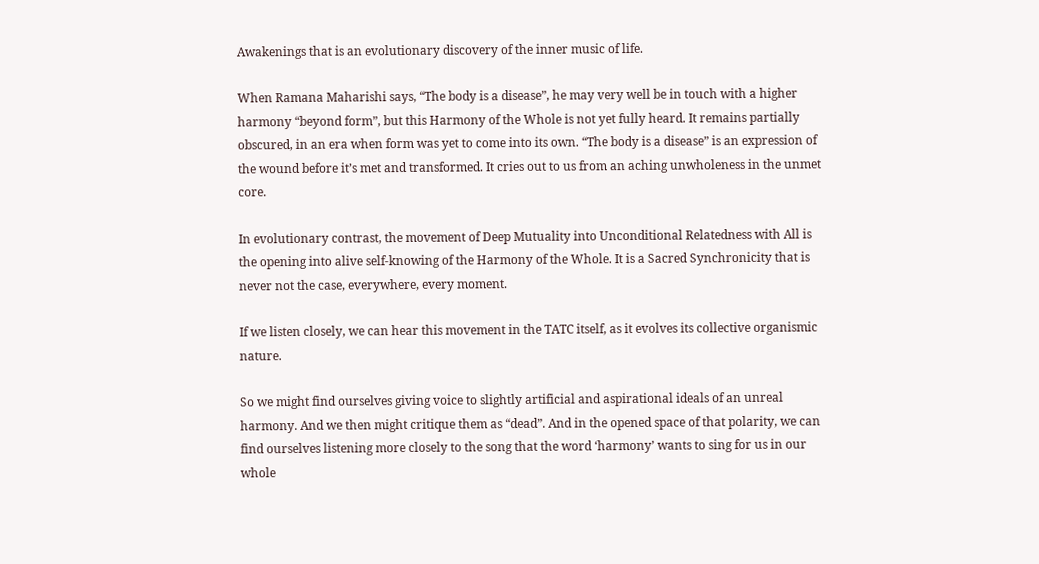Awakenings that is an evolutionary discovery of the inner music of life.

When Ramana Maharishi says, “The body is a disease”, he may very well be in touch with a higher harmony “beyond form”, but this Harmony of the Whole is not yet fully heard. It remains partially obscured, in an era when form was yet to come into its own. “The body is a disease” is an expression of the wound before it’s met and transformed. It cries out to us from an aching unwholeness in the unmet core.

In evolutionary contrast, the movement of Deep Mutuality into Unconditional Relatedness with All is the opening into alive self-knowing of the Harmony of the Whole. It is a Sacred Synchronicity that is never not the case, everywhere, every moment.

If we listen closely, we can hear this movement in the TATC itself, as it evolves its collective organismic nature.

So we might find ourselves giving voice to slightly artificial and aspirational ideals of an unreal harmony. And we then might critique them as “dead”. And in the opened space of that polarity, we can find ourselves listening more closely to the song that the word ‘harmony’ wants to sing for us in our whole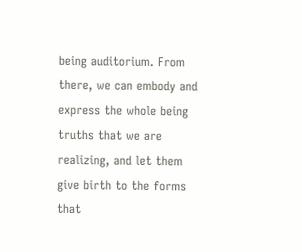being auditorium. From there, we can embody and express the whole being truths that we are realizing, and let them give birth to the forms that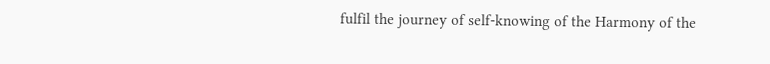fulfil the journey of self-knowing of the Harmony of the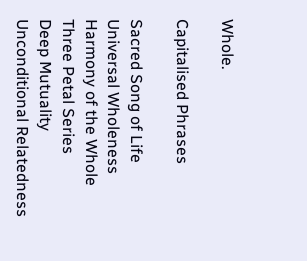Whole.

Capitalised Phrases

Sacred Song of Life
Universal Wholeness
Harmony of the Whole
Three Petal Series
Deep Mutuality
Unconditional Relatedness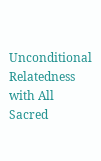Unconditional Relatedness with All
Sacred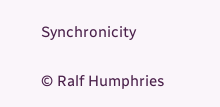Synchronicity

© Ralf Humphries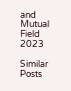and Mutual Field 2023

Similar Posts